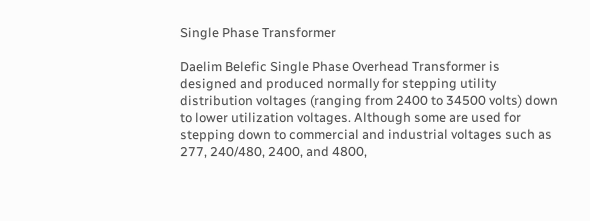Single Phase Transformer

Daelim Belefic Single Phase Overhead Transformer is designed and produced normally for stepping utility distribution voltages (ranging from 2400 to 34500 volts) down to lower utilization voltages. Although some are used for stepping down to commercial and industrial voltages such as 277, 240/480, 2400, and 4800,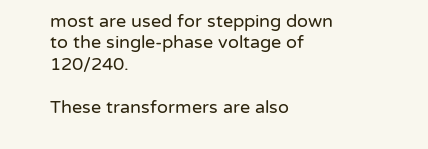most are used for stepping down to the single-phase voltage of 120/240.

These transformers are also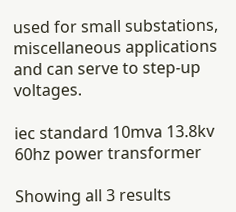used for small substations, miscellaneous applications and can serve to step-up voltages.

iec standard 10mva 13.8kv 60hz power transformer

Showing all 3 results